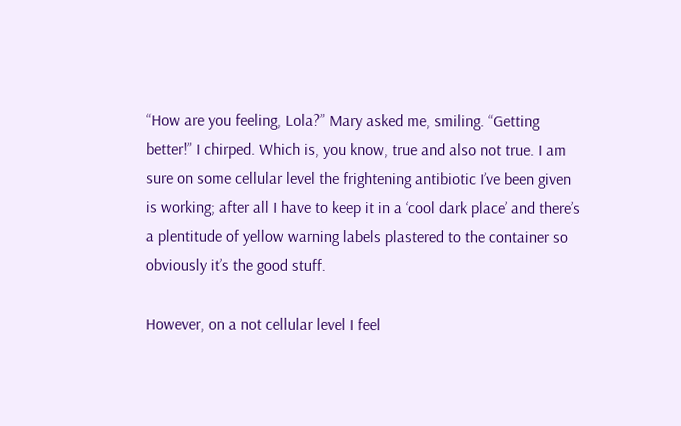“How are you feeling, Lola?” Mary asked me, smiling. “Getting better!” I chirped. Which is, you know, true and also not true. I am sure on some cellular level the frightening antibiotic I’ve been given is working; after all I have to keep it in a ‘cool dark place’ and there’s a plentitude of yellow warning labels plastered to the container so obviously it’s the good stuff.

However, on a not cellular level I feel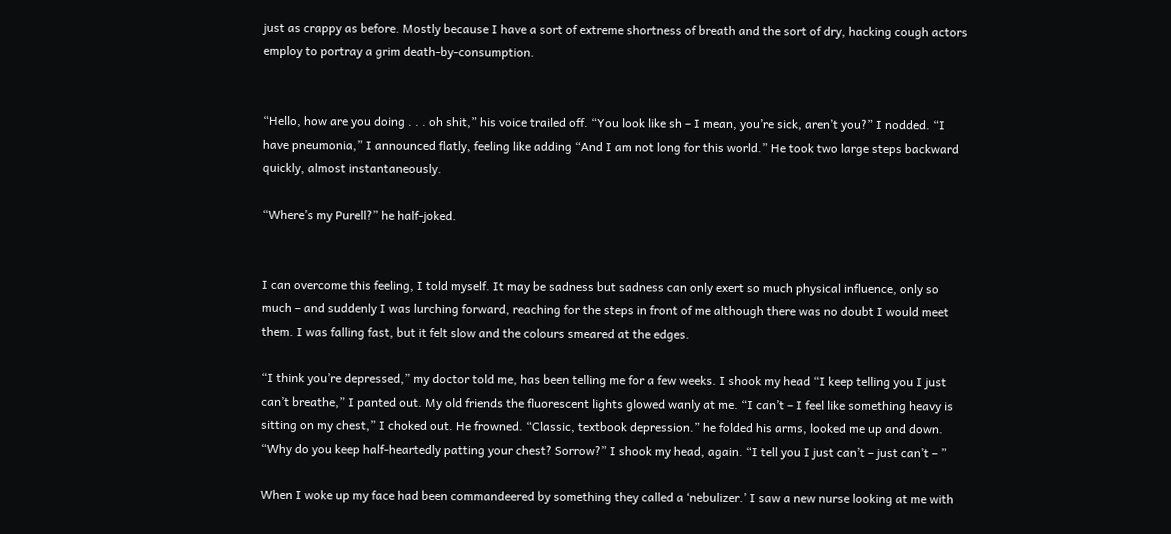just as crappy as before. Mostly because I have a sort of extreme shortness of breath and the sort of dry, hacking cough actors employ to portray a grim death-by-consumption.


“Hello, how are you doing . . . oh shit,” his voice trailed off. “You look like sh – I mean, you’re sick, aren’t you?” I nodded. “I have pneumonia,” I announced flatly, feeling like adding “And I am not long for this world.” He took two large steps backward quickly, almost instantaneously.

“Where’s my Purell?” he half-joked.


I can overcome this feeling, I told myself. It may be sadness but sadness can only exert so much physical influence, only so much – and suddenly I was lurching forward, reaching for the steps in front of me although there was no doubt I would meet them. I was falling fast, but it felt slow and the colours smeared at the edges.

“I think you’re depressed,” my doctor told me, has been telling me for a few weeks. I shook my head “I keep telling you I just can’t breathe,” I panted out. My old friends the fluorescent lights glowed wanly at me. “I can’t – I feel like something heavy is sitting on my chest,” I choked out. He frowned. “Classic, textbook depression.” he folded his arms, looked me up and down. “Why do you keep half-heartedly patting your chest? Sorrow?” I shook my head, again. “I tell you I just can’t – just can’t – ”

When I woke up my face had been commandeered by something they called a ‘nebulizer.’ I saw a new nurse looking at me with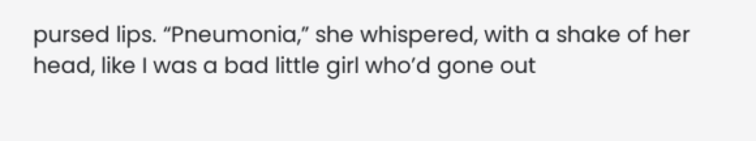pursed lips. “Pneumonia,” she whispered, with a shake of her head, like I was a bad little girl who’d gone out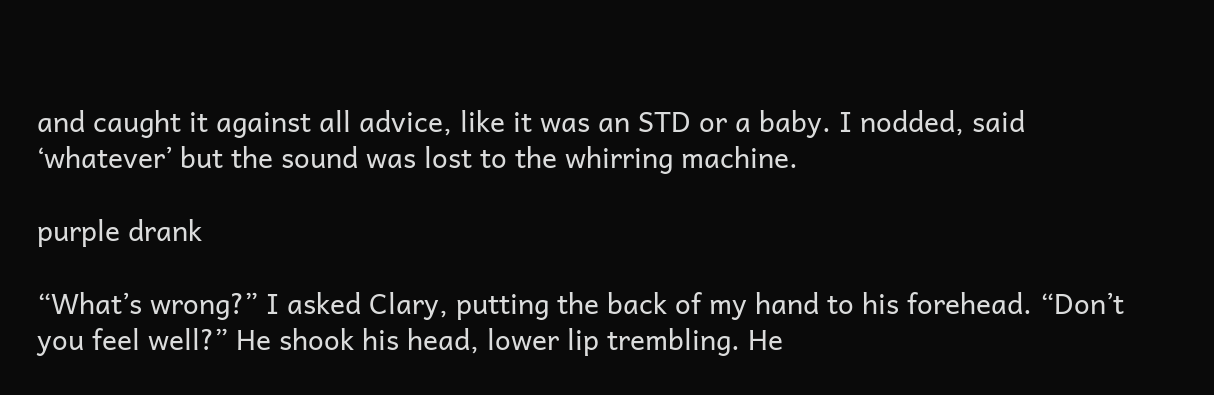and caught it against all advice, like it was an STD or a baby. I nodded, said ‘whatever’ but the sound was lost to the whirring machine.

purple drank

“What’s wrong?” I asked Clary, putting the back of my hand to his forehead. “Don’t you feel well?” He shook his head, lower lip trembling. He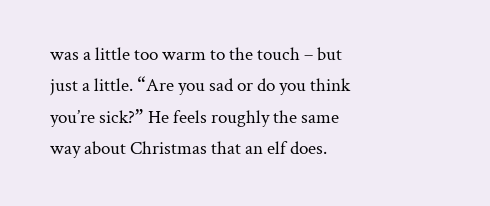was a little too warm to the touch – but just a little. “Are you sad or do you think you’re sick?” He feels roughly the same way about Christmas that an elf does.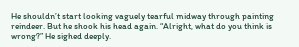He shouldn’t start looking vaguely tearful midway through painting reindeer. But he shook his head again. “Alright, what do you think is wrong?” He sighed deeply.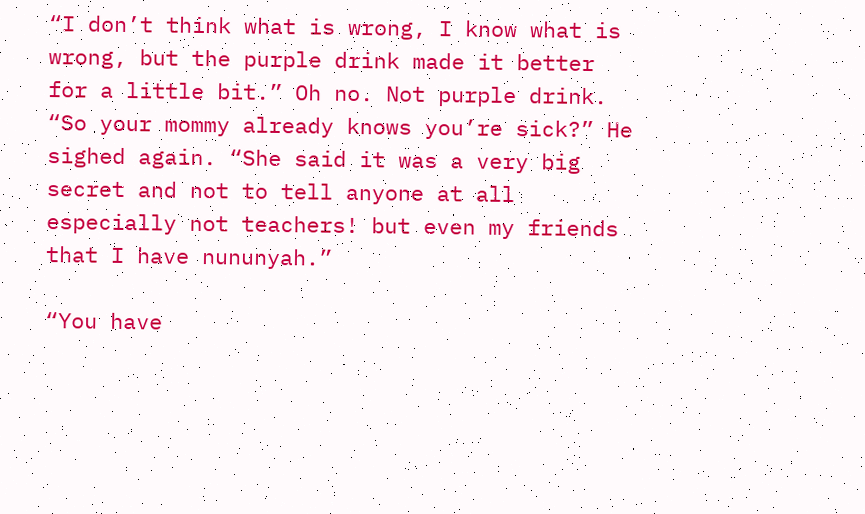“I don’t think what is wrong, I know what is wrong, but the purple drink made it better for a little bit.” Oh no. Not purple drink. “So your mommy already knows you’re sick?” He sighed again. “She said it was a very big secret and not to tell anyone at all especially not teachers! but even my friends that I have nununyah.”

“You have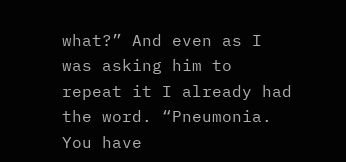what?” And even as I was asking him to repeat it I already had the word. “Pneumonia. You have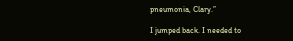pneumonia, Clary.”

I jumped back. I needed to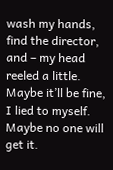wash my hands, find the director, and – my head reeled a little. Maybe it’ll be fine, I lied to myself. Maybe no one will get it.